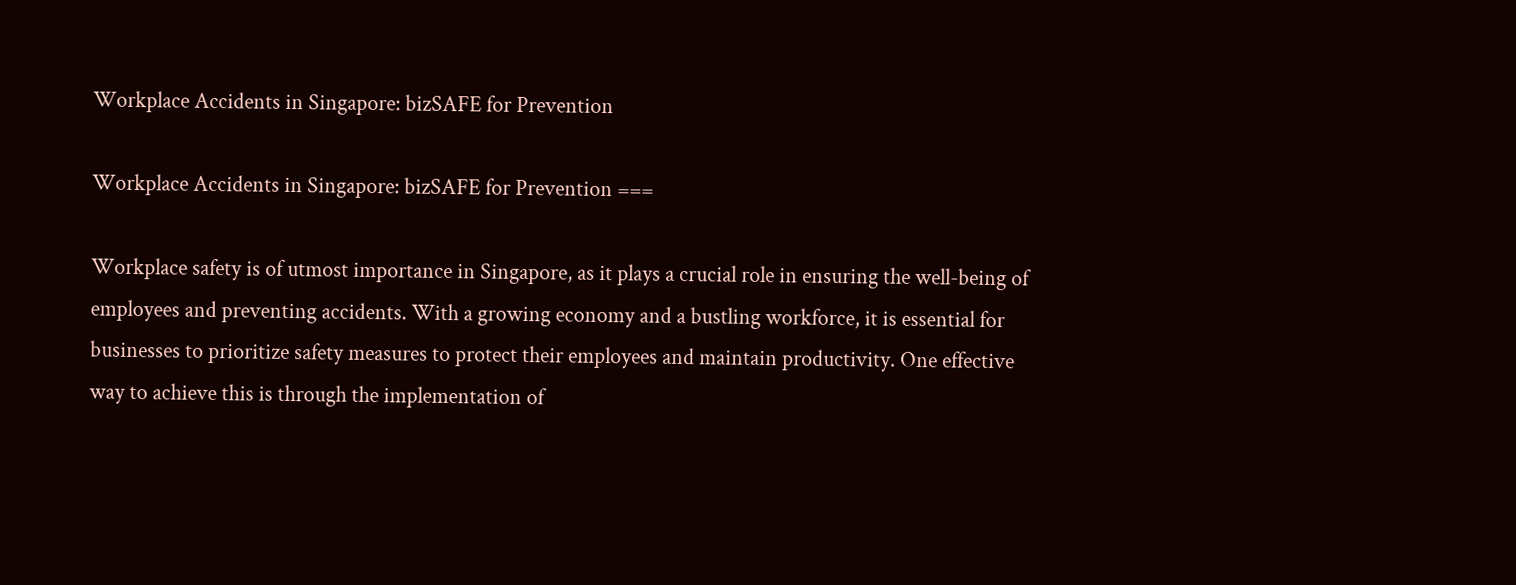Workplace Accidents in Singapore: bizSAFE for Prevention

Workplace Accidents in Singapore: bizSAFE for Prevention ===

Workplace safety is of utmost importance in Singapore, as it plays a crucial role in ensuring the well-being of employees and preventing accidents. With a growing economy and a bustling workforce, it is essential for businesses to prioritize safety measures to protect their employees and maintain productivity. One effective way to achieve this is through the implementation of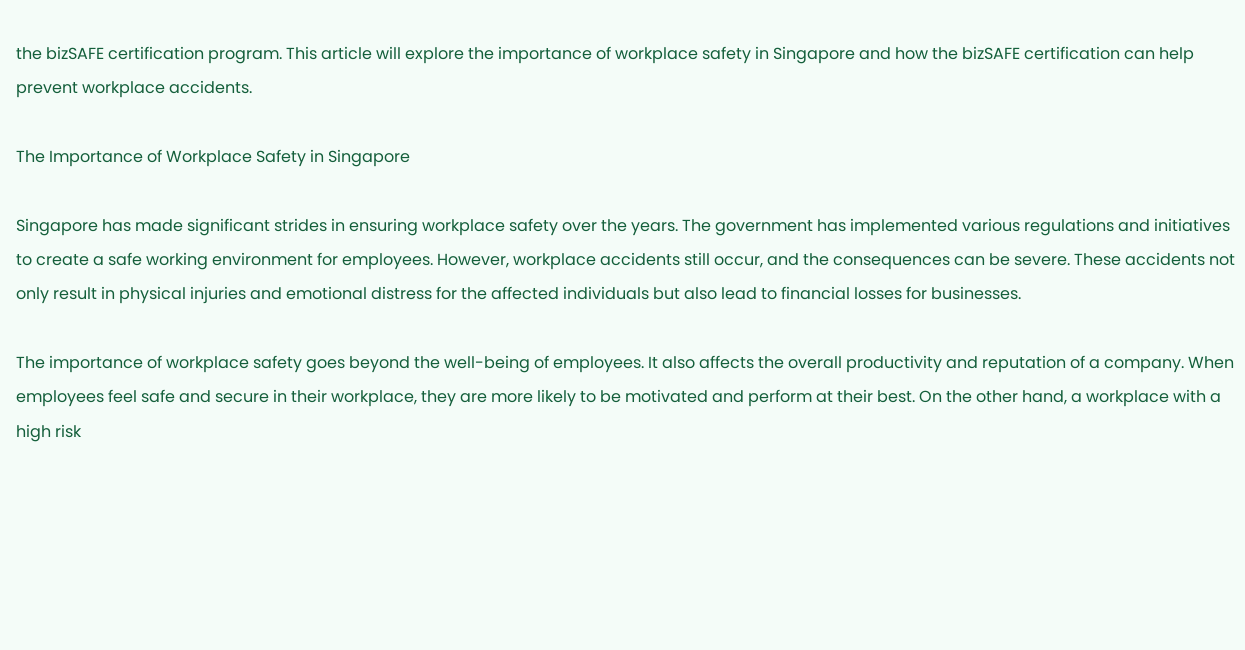the bizSAFE certification program. This article will explore the importance of workplace safety in Singapore and how the bizSAFE certification can help prevent workplace accidents.

The Importance of Workplace Safety in Singapore

Singapore has made significant strides in ensuring workplace safety over the years. The government has implemented various regulations and initiatives to create a safe working environment for employees. However, workplace accidents still occur, and the consequences can be severe. These accidents not only result in physical injuries and emotional distress for the affected individuals but also lead to financial losses for businesses.

The importance of workplace safety goes beyond the well-being of employees. It also affects the overall productivity and reputation of a company. When employees feel safe and secure in their workplace, they are more likely to be motivated and perform at their best. On the other hand, a workplace with a high risk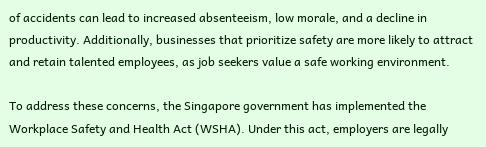of accidents can lead to increased absenteeism, low morale, and a decline in productivity. Additionally, businesses that prioritize safety are more likely to attract and retain talented employees, as job seekers value a safe working environment.

To address these concerns, the Singapore government has implemented the Workplace Safety and Health Act (WSHA). Under this act, employers are legally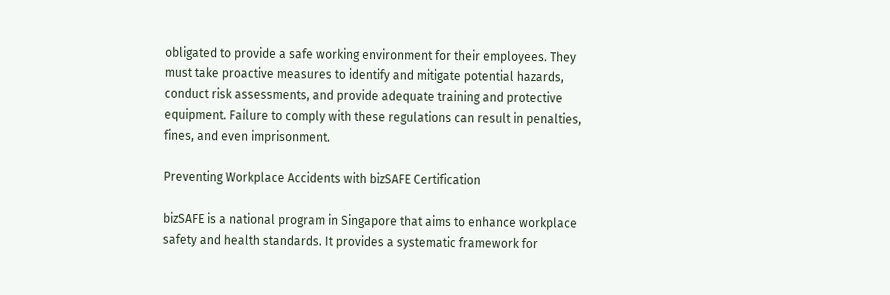obligated to provide a safe working environment for their employees. They must take proactive measures to identify and mitigate potential hazards, conduct risk assessments, and provide adequate training and protective equipment. Failure to comply with these regulations can result in penalties, fines, and even imprisonment.

Preventing Workplace Accidents with bizSAFE Certification

bizSAFE is a national program in Singapore that aims to enhance workplace safety and health standards. It provides a systematic framework for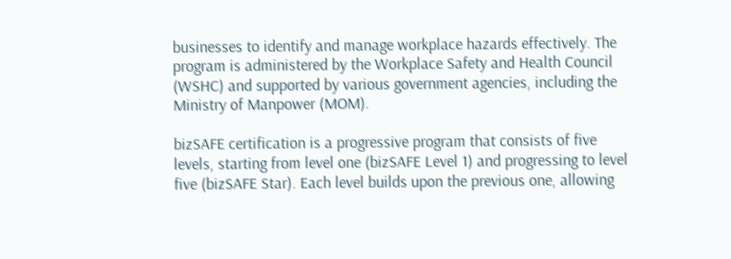businesses to identify and manage workplace hazards effectively. The program is administered by the Workplace Safety and Health Council (WSHC) and supported by various government agencies, including the Ministry of Manpower (MOM).

bizSAFE certification is a progressive program that consists of five levels, starting from level one (bizSAFE Level 1) and progressing to level five (bizSAFE Star). Each level builds upon the previous one, allowing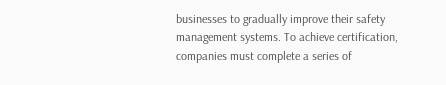businesses to gradually improve their safety management systems. To achieve certification, companies must complete a series of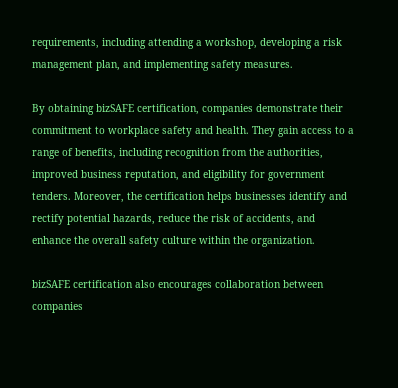requirements, including attending a workshop, developing a risk management plan, and implementing safety measures.

By obtaining bizSAFE certification, companies demonstrate their commitment to workplace safety and health. They gain access to a range of benefits, including recognition from the authorities, improved business reputation, and eligibility for government tenders. Moreover, the certification helps businesses identify and rectify potential hazards, reduce the risk of accidents, and enhance the overall safety culture within the organization.

bizSAFE certification also encourages collaboration between companies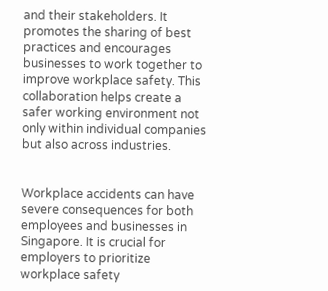and their stakeholders. It promotes the sharing of best practices and encourages businesses to work together to improve workplace safety. This collaboration helps create a safer working environment not only within individual companies but also across industries.


Workplace accidents can have severe consequences for both employees and businesses in Singapore. It is crucial for employers to prioritize workplace safety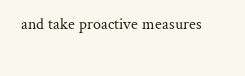and take proactive measures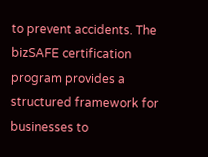to prevent accidents. The bizSAFE certification program provides a structured framework for businesses to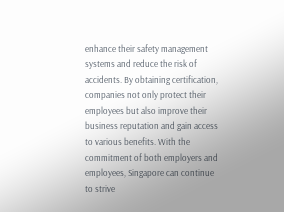enhance their safety management systems and reduce the risk of accidents. By obtaining certification, companies not only protect their employees but also improve their business reputation and gain access to various benefits. With the commitment of both employers and employees, Singapore can continue to strive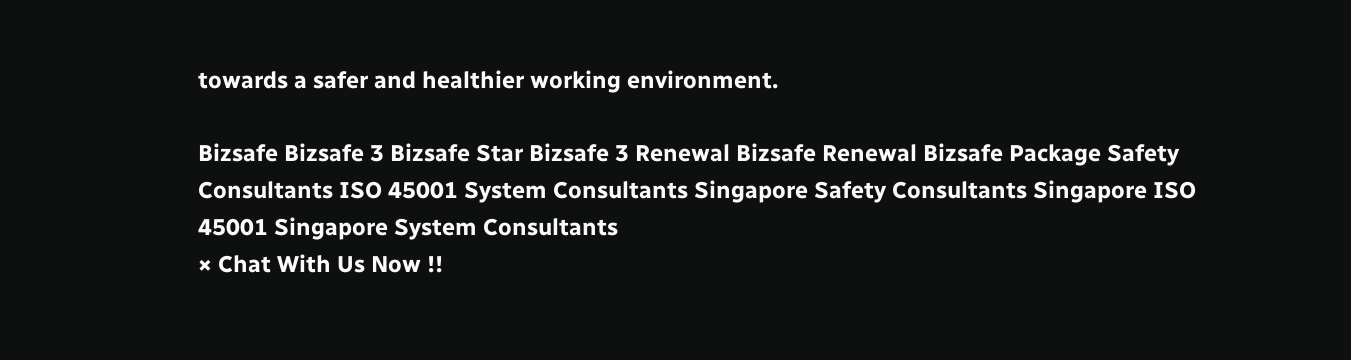towards a safer and healthier working environment.

Bizsafe Bizsafe 3 Bizsafe Star Bizsafe 3 Renewal Bizsafe Renewal Bizsafe Package Safety Consultants ISO 45001 System Consultants Singapore Safety Consultants Singapore ISO 45001 Singapore System Consultants
× Chat With Us Now !!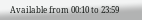Available from 00:10 to 23:59